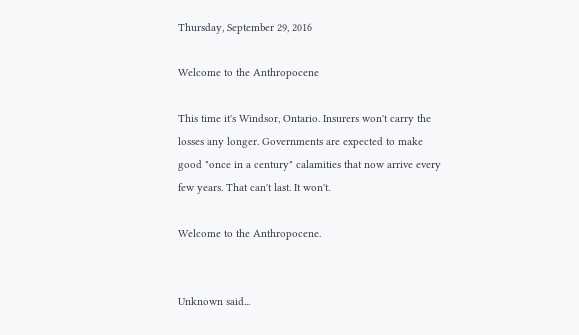Thursday, September 29, 2016

Welcome to the Anthropocene

This time it's Windsor, Ontario. Insurers won't carry the losses any longer. Governments are expected to make good "once in a century" calamities that now arrive every few years. That can't last. It won't.

Welcome to the Anthropocene.


Unknown said...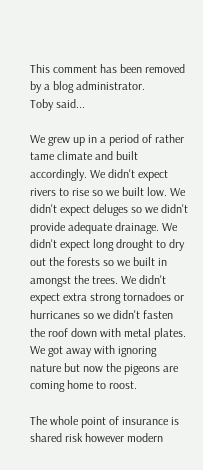This comment has been removed by a blog administrator.
Toby said...

We grew up in a period of rather tame climate and built accordingly. We didn't expect rivers to rise so we built low. We didn't expect deluges so we didn't provide adequate drainage. We didn't expect long drought to dry out the forests so we built in amongst the trees. We didn't expect extra strong tornadoes or hurricanes so we didn't fasten the roof down with metal plates. We got away with ignoring nature but now the pigeons are coming home to roost.

The whole point of insurance is shared risk however modern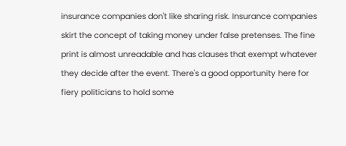insurance companies don't like sharing risk. Insurance companies skirt the concept of taking money under false pretenses. The fine print is almost unreadable and has clauses that exempt whatever they decide after the event. There's a good opportunity here for fiery politicians to hold some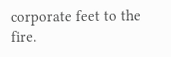corporate feet to the fire.